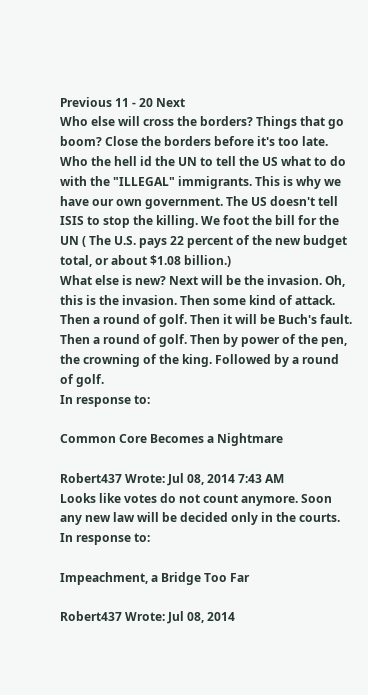Previous 11 - 20 Next
Who else will cross the borders? Things that go boom? Close the borders before it's too late.
Who the hell id the UN to tell the US what to do with the "ILLEGAL" immigrants. This is why we have our own government. The US doesn't tell ISIS to stop the killing. We foot the bill for the UN ( The U.S. pays 22 percent of the new budget total, or about $1.08 billion.)
What else is new? Next will be the invasion. Oh, this is the invasion. Then some kind of attack. Then a round of golf. Then it will be Buch's fault. Then a round of golf. Then by power of the pen, the crowning of the king. Followed by a round of golf.
In response to:

Common Core Becomes a Nightmare

Robert437 Wrote: Jul 08, 2014 7:43 AM
Looks like votes do not count anymore. Soon any new law will be decided only in the courts.
In response to:

Impeachment, a Bridge Too Far

Robert437 Wrote: Jul 08, 2014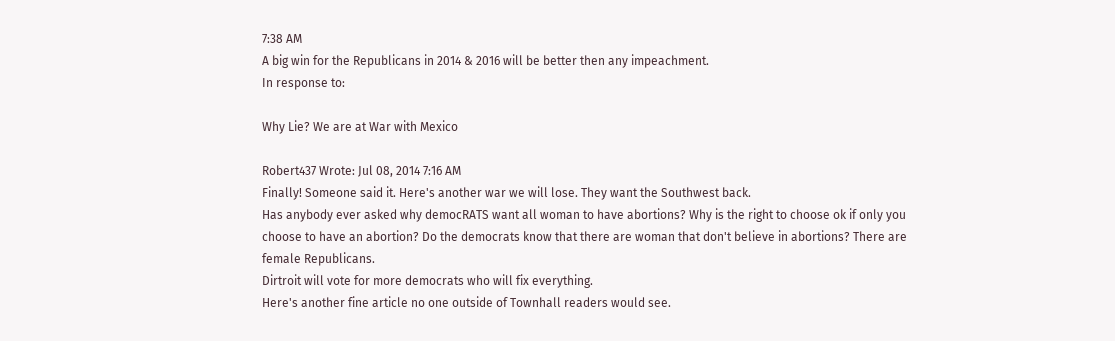7:38 AM
A big win for the Republicans in 2014 & 2016 will be better then any impeachment.
In response to:

Why Lie? We are at War with Mexico

Robert437 Wrote: Jul 08, 2014 7:16 AM
Finally! Someone said it. Here's another war we will lose. They want the Southwest back.
Has anybody ever asked why democRATS want all woman to have abortions? Why is the right to choose ok if only you choose to have an abortion? Do the democrats know that there are woman that don't believe in abortions? There are female Republicans.
Dirtroit will vote for more democrats who will fix everything.
Here's another fine article no one outside of Townhall readers would see.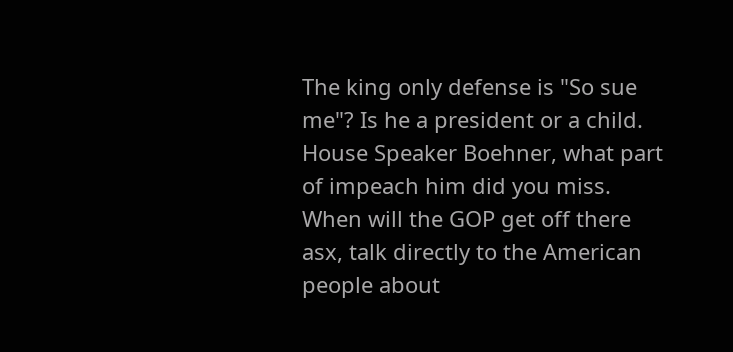The king only defense is "So sue me"? Is he a president or a child. House Speaker Boehner, what part of impeach him did you miss.
When will the GOP get off there asx, talk directly to the American people about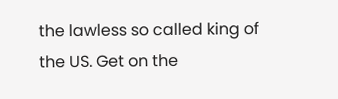the lawless so called king of the US. Get on the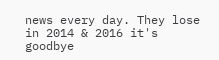news every day. They lose in 2014 & 2016 it's goodbye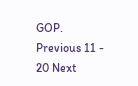GOP.
Previous 11 - 20 Next